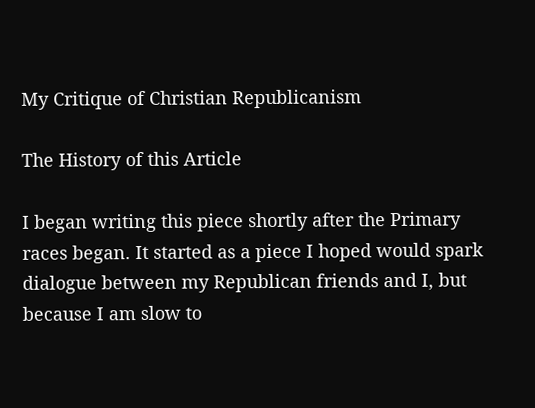My Critique of Christian Republicanism

The History of this Article

I began writing this piece shortly after the Primary races began. It started as a piece I hoped would spark dialogue between my Republican friends and I, but because I am slow to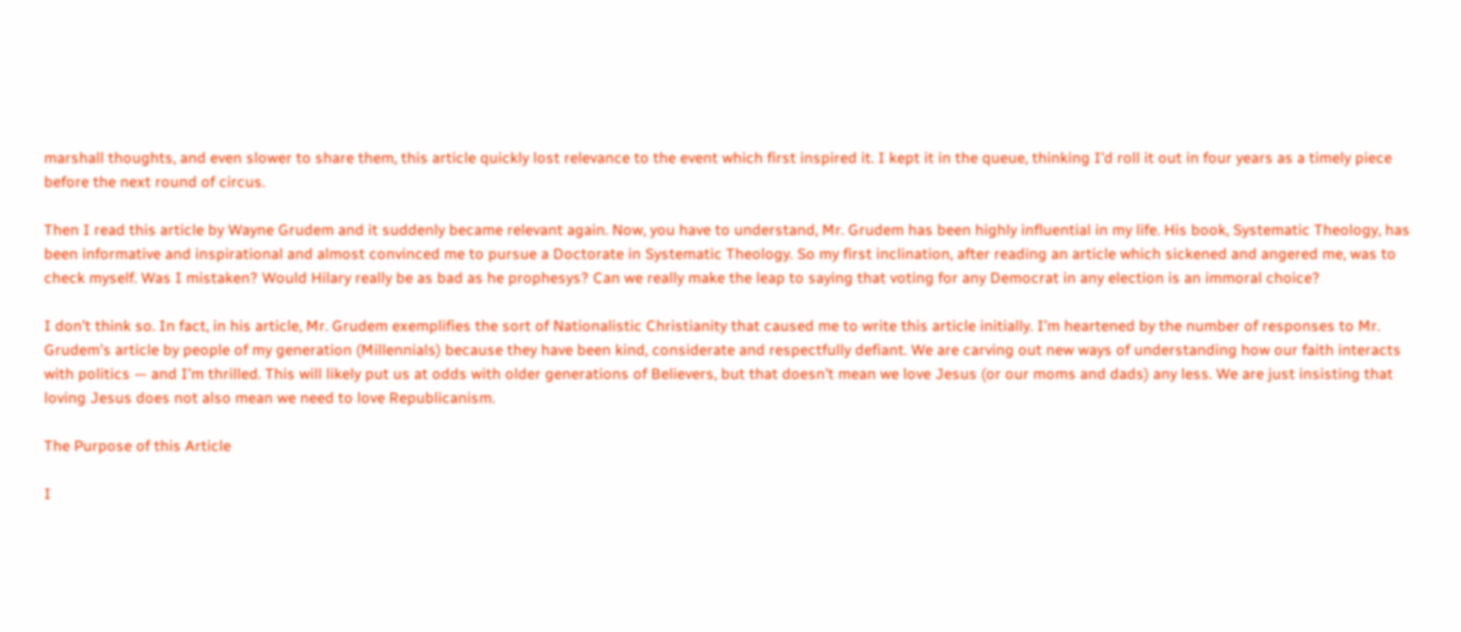marshall thoughts, and even slower to share them, this article quickly lost relevance to the event which first inspired it. I kept it in the queue, thinking I’d roll it out in four years as a timely piece before the next round of circus.

Then I read this article by Wayne Grudem and it suddenly became relevant again. Now, you have to understand, Mr. Grudem has been highly influential in my life. His book, Systematic Theology, has been informative and inspirational and almost convinced me to pursue a Doctorate in Systematic Theology. So my first inclination, after reading an article which sickened and angered me, was to check myself. Was I mistaken? Would Hilary really be as bad as he prophesys? Can we really make the leap to saying that voting for any Democrat in any election is an immoral choice?

I don’t think so. In fact, in his article, Mr. Grudem exemplifies the sort of Nationalistic Christianity that caused me to write this article initially. I’m heartened by the number of responses to Mr. Grudem’s article by people of my generation (Millennials) because they have been kind, considerate and respectfully defiant. We are carving out new ways of understanding how our faith interacts with politics — and I’m thrilled. This will likely put us at odds with older generations of Believers, but that doesn’t mean we love Jesus (or our moms and dads) any less. We are just insisting that loving Jesus does not also mean we need to love Republicanism.

The Purpose of this Article

I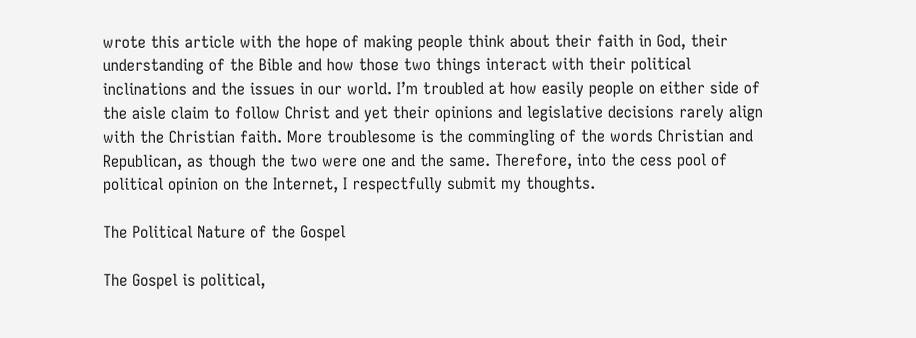wrote this article with the hope of making people think about their faith in God, their understanding of the Bible and how those two things interact with their political inclinations and the issues in our world. I’m troubled at how easily people on either side of the aisle claim to follow Christ and yet their opinions and legislative decisions rarely align with the Christian faith. More troublesome is the commingling of the words Christian and Republican, as though the two were one and the same. Therefore, into the cess pool of political opinion on the Internet, I respectfully submit my thoughts.

The Political Nature of the Gospel

The Gospel is political,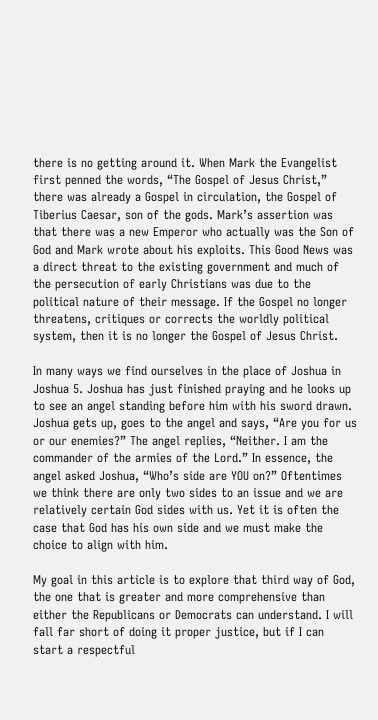there is no getting around it. When Mark the Evangelist first penned the words, “The Gospel of Jesus Christ,” there was already a Gospel in circulation, the Gospel of Tiberius Caesar, son of the gods. Mark’s assertion was that there was a new Emperor who actually was the Son of God and Mark wrote about his exploits. This Good News was a direct threat to the existing government and much of the persecution of early Christians was due to the political nature of their message. If the Gospel no longer threatens, critiques or corrects the worldly political system, then it is no longer the Gospel of Jesus Christ.

In many ways we find ourselves in the place of Joshua in Joshua 5. Joshua has just finished praying and he looks up to see an angel standing before him with his sword drawn. Joshua gets up, goes to the angel and says, “Are you for us or our enemies?” The angel replies, “Neither. I am the commander of the armies of the Lord.” In essence, the angel asked Joshua, “Who’s side are YOU on?” Oftentimes we think there are only two sides to an issue and we are relatively certain God sides with us. Yet it is often the case that God has his own side and we must make the choice to align with him.

My goal in this article is to explore that third way of God, the one that is greater and more comprehensive than either the Republicans or Democrats can understand. I will fall far short of doing it proper justice, but if I can start a respectful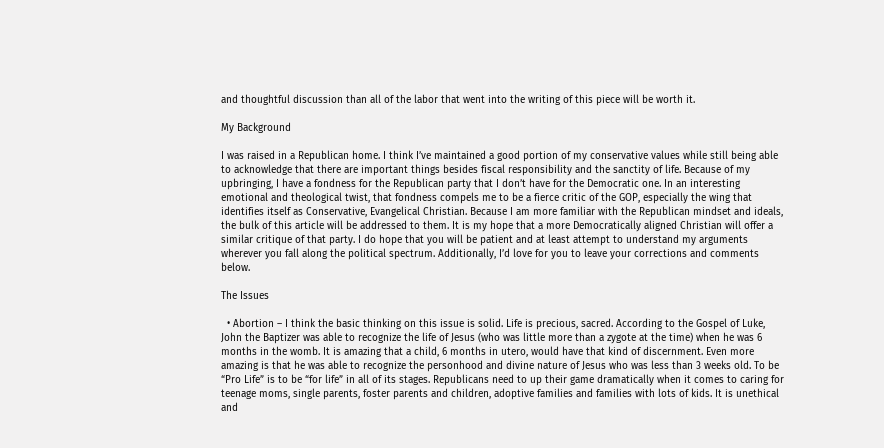and thoughtful discussion than all of the labor that went into the writing of this piece will be worth it.

My Background

I was raised in a Republican home. I think I’ve maintained a good portion of my conservative values while still being able to acknowledge that there are important things besides fiscal responsibility and the sanctity of life. Because of my upbringing, I have a fondness for the Republican party that I don’t have for the Democratic one. In an interesting emotional and theological twist, that fondness compels me to be a fierce critic of the GOP, especially the wing that identifies itself as Conservative, Evangelical Christian. Because I am more familiar with the Republican mindset and ideals, the bulk of this article will be addressed to them. It is my hope that a more Democratically aligned Christian will offer a similar critique of that party. I do hope that you will be patient and at least attempt to understand my arguments wherever you fall along the political spectrum. Additionally, I’d love for you to leave your corrections and comments below.

The Issues

  • Abortion – I think the basic thinking on this issue is solid. Life is precious, sacred. According to the Gospel of Luke, John the Baptizer was able to recognize the life of Jesus (who was little more than a zygote at the time) when he was 6 months in the womb. It is amazing that a child, 6 months in utero, would have that kind of discernment. Even more amazing is that he was able to recognize the personhood and divine nature of Jesus who was less than 3 weeks old. To be “Pro Life” is to be “for life” in all of its stages. Republicans need to up their game dramatically when it comes to caring for teenage moms, single parents, foster parents and children, adoptive families and families with lots of kids. It is unethical and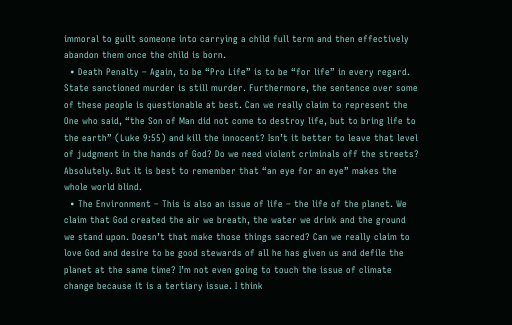immoral to guilt someone into carrying a child full term and then effectively abandon them once the child is born.
  • Death Penalty – Again, to be “Pro Life” is to be “for life” in every regard. State sanctioned murder is still murder. Furthermore, the sentence over some of these people is questionable at best. Can we really claim to represent the One who said, “the Son of Man did not come to destroy life, but to bring life to the earth” (Luke 9:55) and kill the innocent? Isn’t it better to leave that level of judgment in the hands of God? Do we need violent criminals off the streets? Absolutely. But it is best to remember that “an eye for an eye” makes the whole world blind.
  • The Environment – This is also an issue of life – the life of the planet. We claim that God created the air we breath, the water we drink and the ground we stand upon. Doesn’t that make those things sacred? Can we really claim to love God and desire to be good stewards of all he has given us and defile the planet at the same time? I’m not even going to touch the issue of climate change because it is a tertiary issue. I think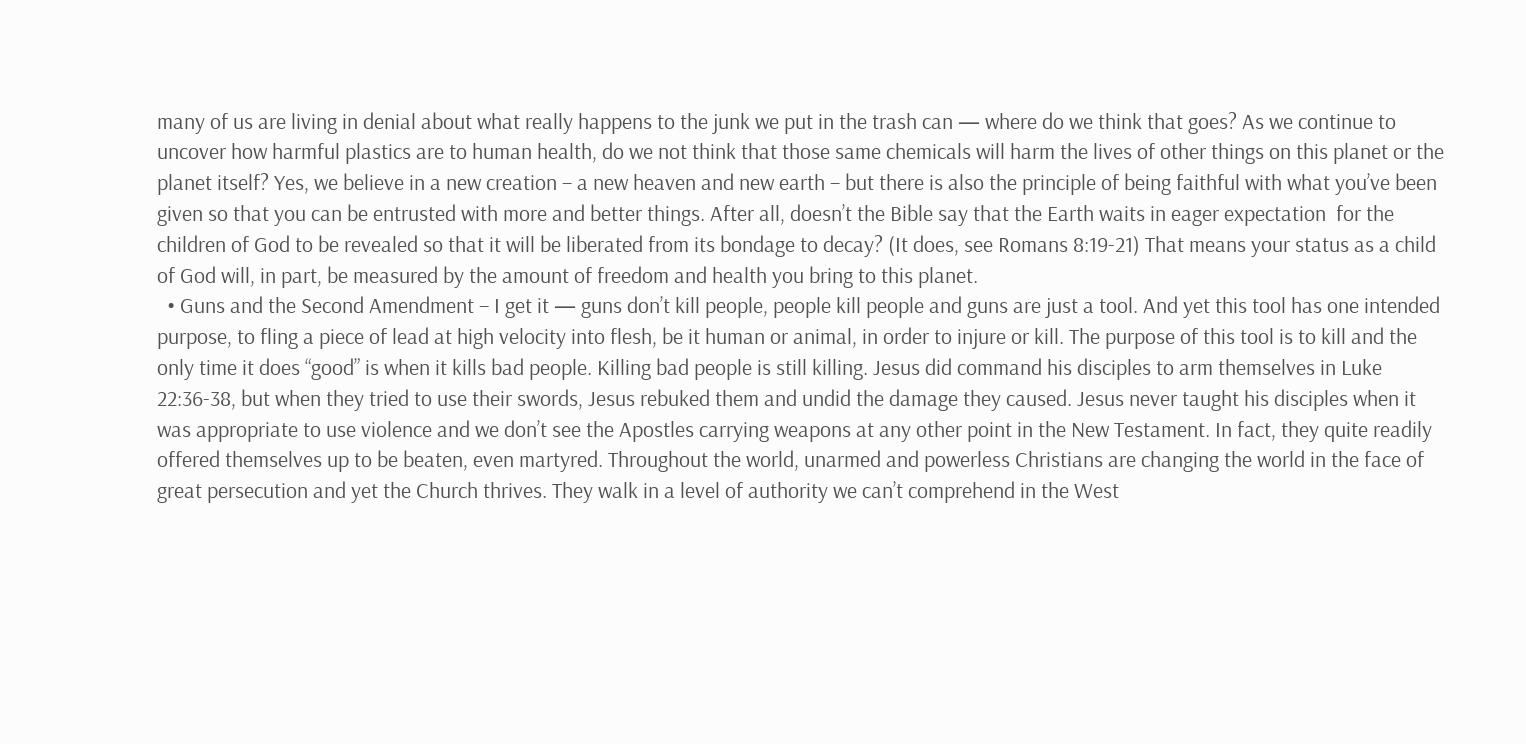many of us are living in denial about what really happens to the junk we put in the trash can — where do we think that goes? As we continue to uncover how harmful plastics are to human health, do we not think that those same chemicals will harm the lives of other things on this planet or the planet itself? Yes, we believe in a new creation – a new heaven and new earth – but there is also the principle of being faithful with what you’ve been given so that you can be entrusted with more and better things. After all, doesn’t the Bible say that the Earth waits in eager expectation  for the children of God to be revealed so that it will be liberated from its bondage to decay? (It does, see Romans 8:19-21) That means your status as a child of God will, in part, be measured by the amount of freedom and health you bring to this planet.
  • Guns and the Second Amendment – I get it — guns don’t kill people, people kill people and guns are just a tool. And yet this tool has one intended purpose, to fling a piece of lead at high velocity into flesh, be it human or animal, in order to injure or kill. The purpose of this tool is to kill and the only time it does “good” is when it kills bad people. Killing bad people is still killing. Jesus did command his disciples to arm themselves in Luke 22:36-38, but when they tried to use their swords, Jesus rebuked them and undid the damage they caused. Jesus never taught his disciples when it was appropriate to use violence and we don’t see the Apostles carrying weapons at any other point in the New Testament. In fact, they quite readily offered themselves up to be beaten, even martyred. Throughout the world, unarmed and powerless Christians are changing the world in the face of great persecution and yet the Church thrives. They walk in a level of authority we can’t comprehend in the West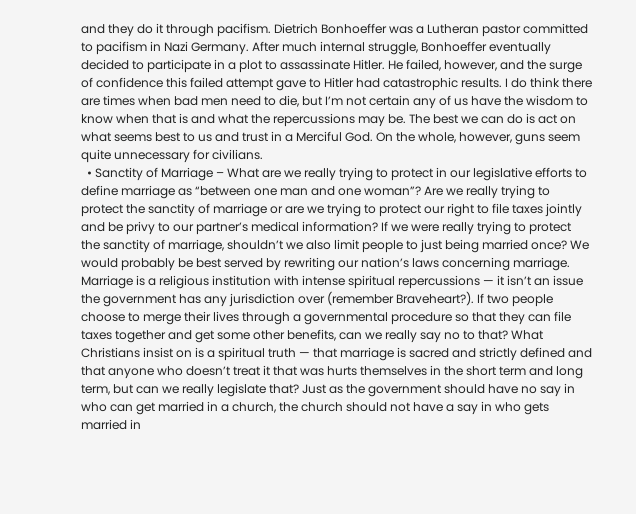and they do it through pacifism. Dietrich Bonhoeffer was a Lutheran pastor committed to pacifism in Nazi Germany. After much internal struggle, Bonhoeffer eventually decided to participate in a plot to assassinate Hitler. He failed, however, and the surge of confidence this failed attempt gave to Hitler had catastrophic results. I do think there are times when bad men need to die, but I’m not certain any of us have the wisdom to know when that is and what the repercussions may be. The best we can do is act on what seems best to us and trust in a Merciful God. On the whole, however, guns seem quite unnecessary for civilians.
  • Sanctity of Marriage – What are we really trying to protect in our legislative efforts to define marriage as “between one man and one woman”? Are we really trying to protect the sanctity of marriage or are we trying to protect our right to file taxes jointly and be privy to our partner’s medical information? If we were really trying to protect the sanctity of marriage, shouldn’t we also limit people to just being married once? We would probably be best served by rewriting our nation’s laws concerning marriage. Marriage is a religious institution with intense spiritual repercussions — it isn’t an issue the government has any jurisdiction over (remember Braveheart?). If two people choose to merge their lives through a governmental procedure so that they can file taxes together and get some other benefits, can we really say no to that? What Christians insist on is a spiritual truth — that marriage is sacred and strictly defined and that anyone who doesn’t treat it that was hurts themselves in the short term and long term, but can we really legislate that? Just as the government should have no say in who can get married in a church, the church should not have a say in who gets married in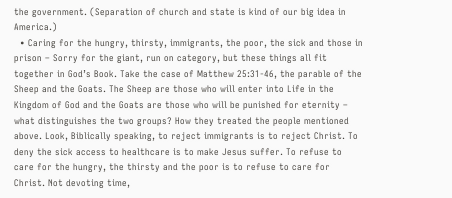the government. (Separation of church and state is kind of our big idea in America.)
  • Caring for the hungry, thirsty, immigrants, the poor, the sick and those in prison – Sorry for the giant, run on category, but these things all fit together in God’s Book. Take the case of Matthew 25:31-46, the parable of the Sheep and the Goats. The Sheep are those who will enter into Life in the Kingdom of God and the Goats are those who will be punished for eternity – what distinguishes the two groups? How they treated the people mentioned above. Look, Biblically speaking, to reject immigrants is to reject Christ. To deny the sick access to healthcare is to make Jesus suffer. To refuse to care for the hungry, the thirsty and the poor is to refuse to care for Christ. Not devoting time,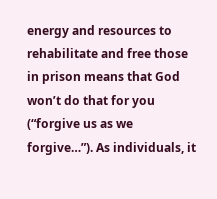energy and resources to rehabilitate and free those in prison means that God won’t do that for you (“forgive us as we forgive…”). As individuals, it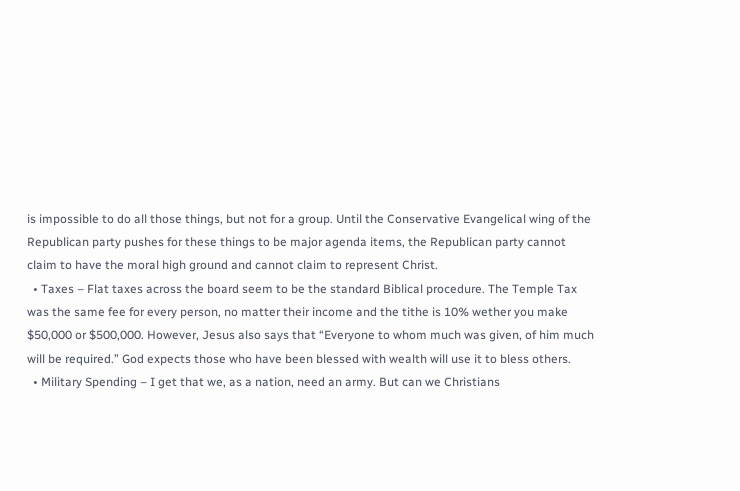is impossible to do all those things, but not for a group. Until the Conservative Evangelical wing of the Republican party pushes for these things to be major agenda items, the Republican party cannot claim to have the moral high ground and cannot claim to represent Christ.
  • Taxes – Flat taxes across the board seem to be the standard Biblical procedure. The Temple Tax was the same fee for every person, no matter their income and the tithe is 10% wether you make $50,000 or $500,000. However, Jesus also says that “Everyone to whom much was given, of him much will be required.” God expects those who have been blessed with wealth will use it to bless others.
  • Military Spending – I get that we, as a nation, need an army. But can we Christians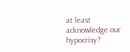at least acknowledge our hypocrisy?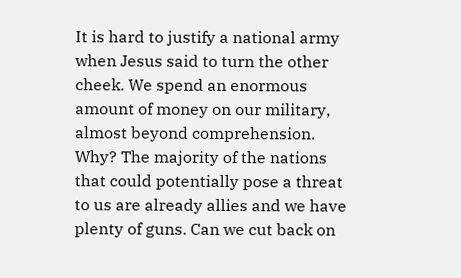It is hard to justify a national army when Jesus said to turn the other cheek. We spend an enormous amount of money on our military, almost beyond comprehension. Why? The majority of the nations that could potentially pose a threat to us are already allies and we have plenty of guns. Can we cut back on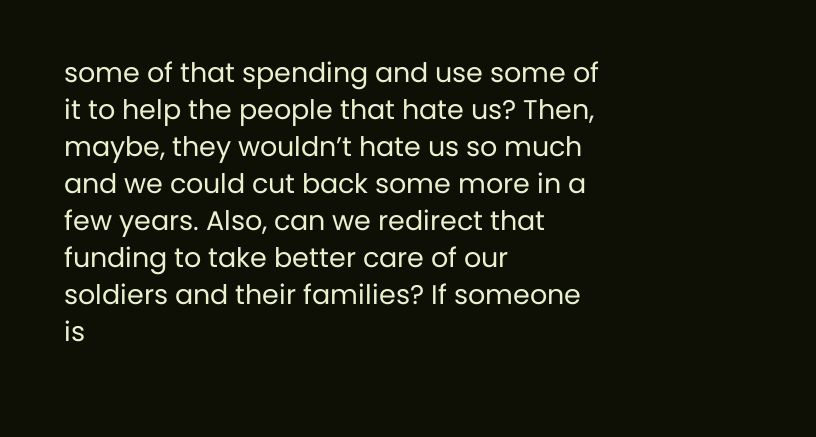some of that spending and use some of it to help the people that hate us? Then, maybe, they wouldn’t hate us so much and we could cut back some more in a few years. Also, can we redirect that funding to take better care of our soldiers and their families? If someone is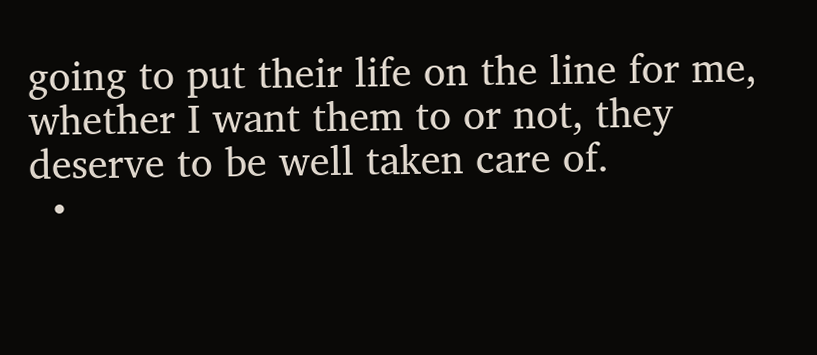going to put their life on the line for me, whether I want them to or not, they deserve to be well taken care of.
  •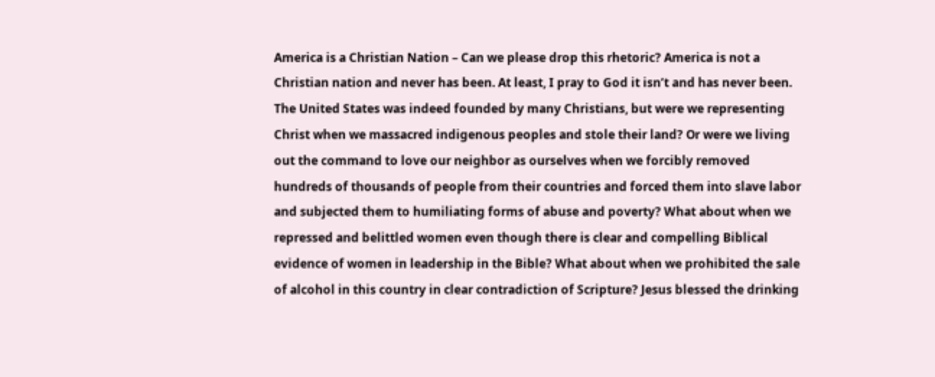America is a Christian Nation – Can we please drop this rhetoric? America is not a Christian nation and never has been. At least, I pray to God it isn’t and has never been. The United States was indeed founded by many Christians, but were we representing Christ when we massacred indigenous peoples and stole their land? Or were we living out the command to love our neighbor as ourselves when we forcibly removed hundreds of thousands of people from their countries and forced them into slave labor and subjected them to humiliating forms of abuse and poverty? What about when we repressed and belittled women even though there is clear and compelling Biblical evidence of women in leadership in the Bible? What about when we prohibited the sale of alcohol in this country in clear contradiction of Scripture? Jesus blessed the drinking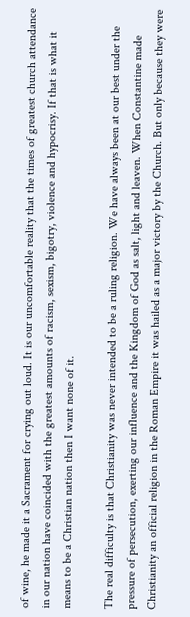of wine, he made it a Sacrament for crying out loud. It is our uncomfortable reality that the times of greatest church attendance in our nation have coincided with the greatest amounts of racism, sexism, bigotry, violence and hypocrisy. If that is what it means to be a Christian nation then I want none of it.

The real difficulty is that Christianity was never intended to be a ruling religion. We have always been at our best under the pressure of persecution, exerting our influence and the Kingdom of God as salt, light and leaven. When Constantine made Christianity an official religion in the Roman Empire it was hailed as a major victory by the Church. But only because they were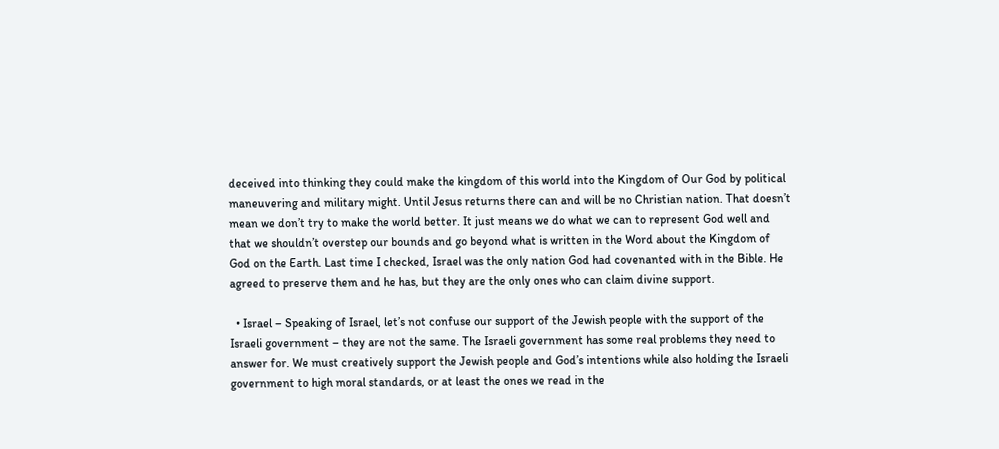deceived into thinking they could make the kingdom of this world into the Kingdom of Our God by political maneuvering and military might. Until Jesus returns there can and will be no Christian nation. That doesn’t mean we don’t try to make the world better. It just means we do what we can to represent God well and that we shouldn’t overstep our bounds and go beyond what is written in the Word about the Kingdom of God on the Earth. Last time I checked, Israel was the only nation God had covenanted with in the Bible. He agreed to preserve them and he has, but they are the only ones who can claim divine support.

  • Israel – Speaking of Israel, let’s not confuse our support of the Jewish people with the support of the Israeli government – they are not the same. The Israeli government has some real problems they need to answer for. We must creatively support the Jewish people and God’s intentions while also holding the Israeli government to high moral standards, or at least the ones we read in the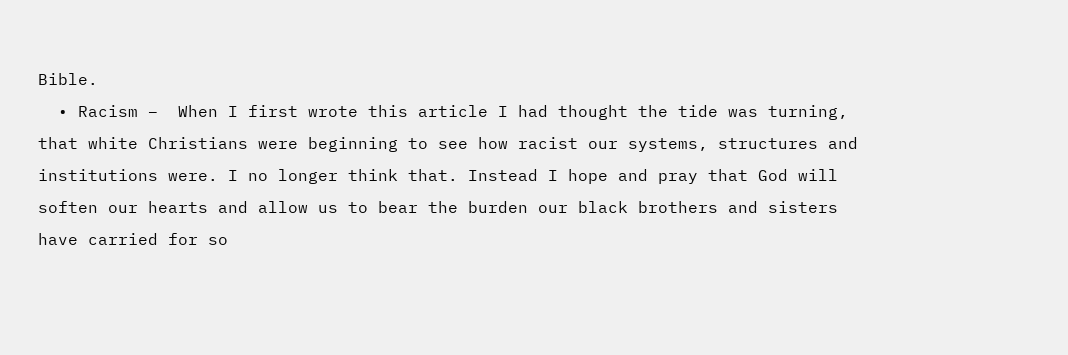Bible.
  • Racism –  When I first wrote this article I had thought the tide was turning, that white Christians were beginning to see how racist our systems, structures and institutions were. I no longer think that. Instead I hope and pray that God will soften our hearts and allow us to bear the burden our black brothers and sisters have carried for so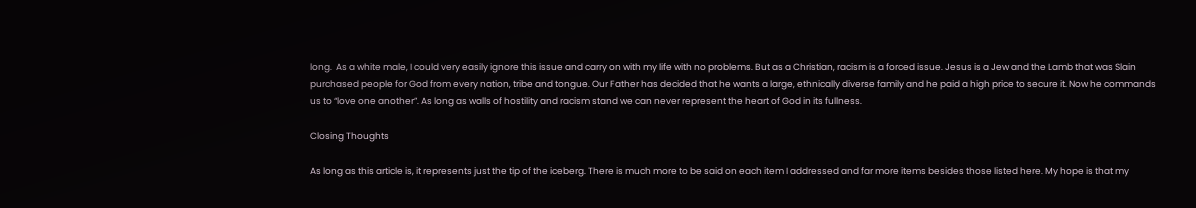long.  As a white male, I could very easily ignore this issue and carry on with my life with no problems. But as a Christian, racism is a forced issue. Jesus is a Jew and the Lamb that was Slain purchased people for God from every nation, tribe and tongue. Our Father has decided that he wants a large, ethnically diverse family and he paid a high price to secure it. Now he commands us to “love one another”. As long as walls of hostility and racism stand we can never represent the heart of God in its fullness.

Closing Thoughts

As long as this article is, it represents just the tip of the iceberg. There is much more to be said on each item I addressed and far more items besides those listed here. My hope is that my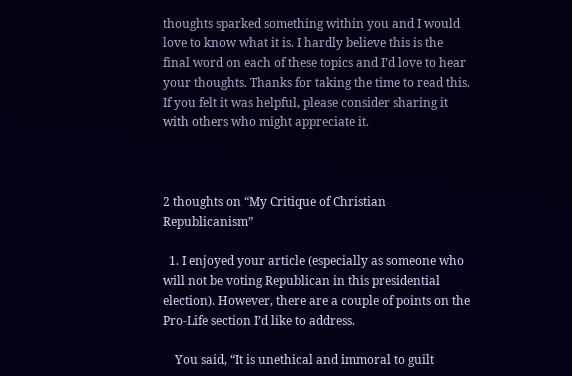thoughts sparked something within you and I would love to know what it is. I hardly believe this is the final word on each of these topics and I’d love to hear your thoughts. Thanks for taking the time to read this. If you felt it was helpful, please consider sharing it with others who might appreciate it.



2 thoughts on “My Critique of Christian Republicanism”

  1. I enjoyed your article (especially as someone who will not be voting Republican in this presidential election). However, there are a couple of points on the Pro-Life section I’d like to address.

    You said, “It is unethical and immoral to guilt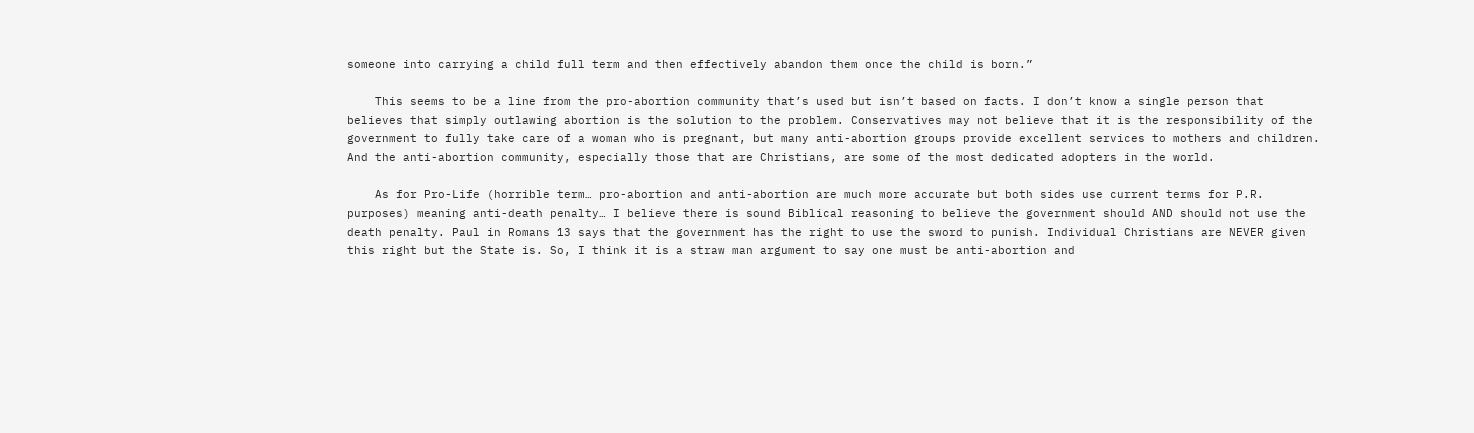someone into carrying a child full term and then effectively abandon them once the child is born.”

    This seems to be a line from the pro-abortion community that’s used but isn’t based on facts. I don’t know a single person that believes that simply outlawing abortion is the solution to the problem. Conservatives may not believe that it is the responsibility of the government to fully take care of a woman who is pregnant, but many anti-abortion groups provide excellent services to mothers and children. And the anti-abortion community, especially those that are Christians, are some of the most dedicated adopters in the world.

    As for Pro-Life (horrible term… pro-abortion and anti-abortion are much more accurate but both sides use current terms for P.R. purposes) meaning anti-death penalty… I believe there is sound Biblical reasoning to believe the government should AND should not use the death penalty. Paul in Romans 13 says that the government has the right to use the sword to punish. Individual Christians are NEVER given this right but the State is. So, I think it is a straw man argument to say one must be anti-abortion and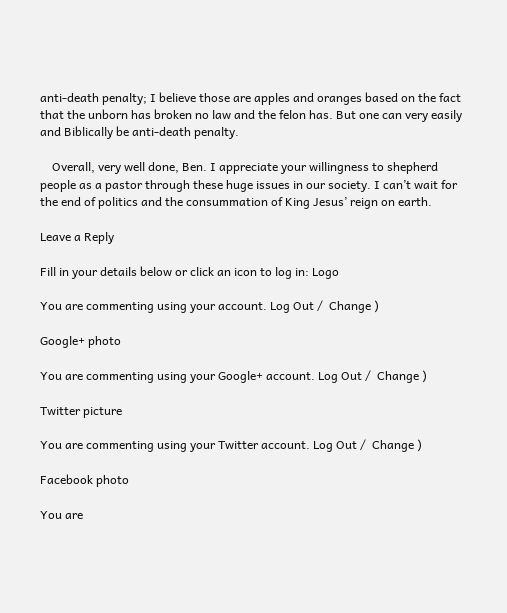anti-death penalty; I believe those are apples and oranges based on the fact that the unborn has broken no law and the felon has. But one can very easily and Biblically be anti-death penalty.

    Overall, very well done, Ben. I appreciate your willingness to shepherd people as a pastor through these huge issues in our society. I can’t wait for the end of politics and the consummation of King Jesus’ reign on earth.

Leave a Reply

Fill in your details below or click an icon to log in: Logo

You are commenting using your account. Log Out /  Change )

Google+ photo

You are commenting using your Google+ account. Log Out /  Change )

Twitter picture

You are commenting using your Twitter account. Log Out /  Change )

Facebook photo

You are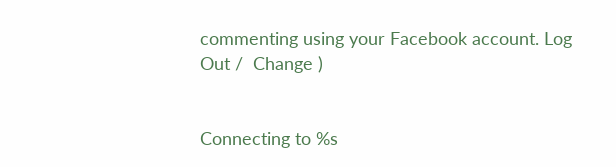commenting using your Facebook account. Log Out /  Change )


Connecting to %s